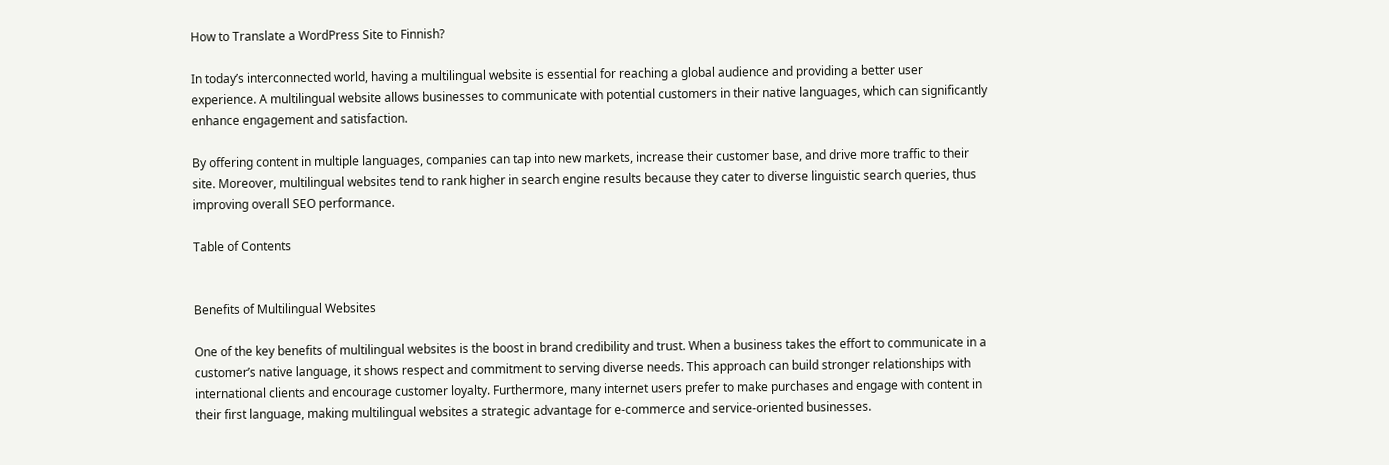How to Translate a WordPress Site to Finnish?

In today’s interconnected world, having a multilingual website is essential for reaching a global audience and providing a better user experience. A multilingual website allows businesses to communicate with potential customers in their native languages, which can significantly enhance engagement and satisfaction.

By offering content in multiple languages, companies can tap into new markets, increase their customer base, and drive more traffic to their site. Moreover, multilingual websites tend to rank higher in search engine results because they cater to diverse linguistic search queries, thus improving overall SEO performance.

Table of Contents


Benefits of Multilingual Websites

One of the key benefits of multilingual websites is the boost in brand credibility and trust. When a business takes the effort to communicate in a customer’s native language, it shows respect and commitment to serving diverse needs. This approach can build stronger relationships with international clients and encourage customer loyalty. Furthermore, many internet users prefer to make purchases and engage with content in their first language, making multilingual websites a strategic advantage for e-commerce and service-oriented businesses.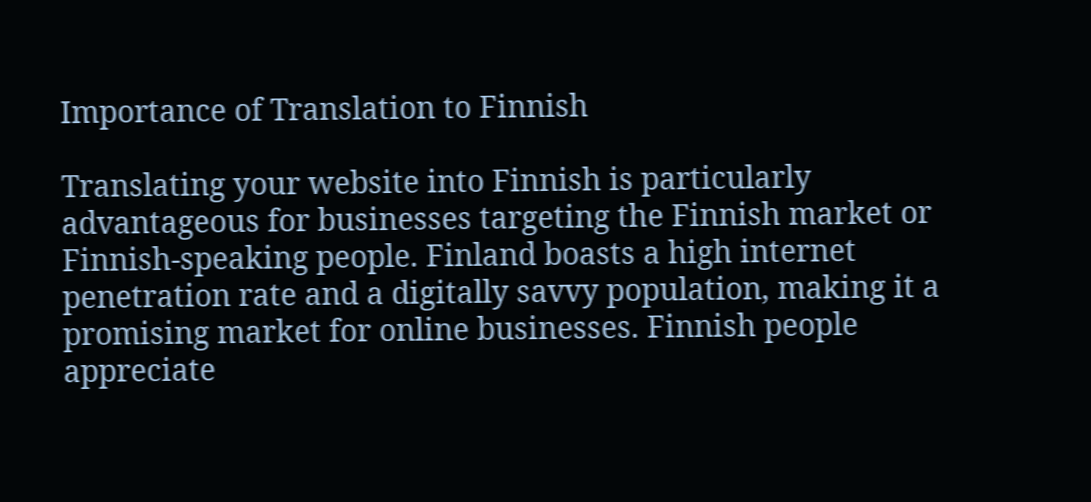Importance of Translation to Finnish

Translating your website into Finnish is particularly advantageous for businesses targeting the Finnish market or Finnish-speaking people. Finland boasts a high internet penetration rate and a digitally savvy population, making it a promising market for online businesses. Finnish people appreciate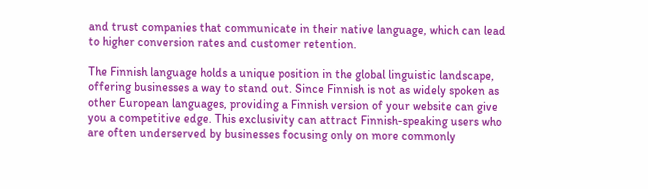and trust companies that communicate in their native language, which can lead to higher conversion rates and customer retention.

The Finnish language holds a unique position in the global linguistic landscape, offering businesses a way to stand out. Since Finnish is not as widely spoken as other European languages, providing a Finnish version of your website can give you a competitive edge. This exclusivity can attract Finnish-speaking users who are often underserved by businesses focusing only on more commonly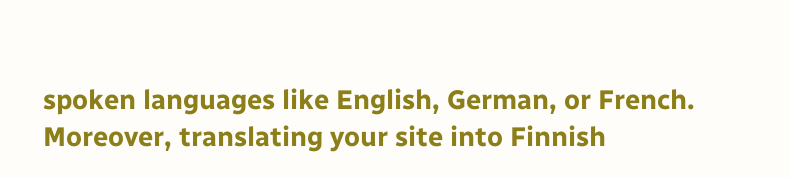spoken languages like English, German, or French. Moreover, translating your site into Finnish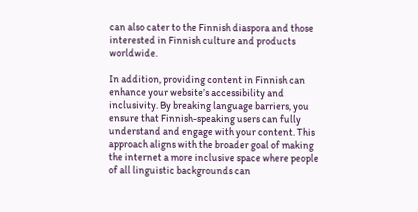can also cater to the Finnish diaspora and those interested in Finnish culture and products worldwide.

In addition, providing content in Finnish can enhance your website’s accessibility and inclusivity. By breaking language barriers, you ensure that Finnish-speaking users can fully understand and engage with your content. This approach aligns with the broader goal of making the internet a more inclusive space where people of all linguistic backgrounds can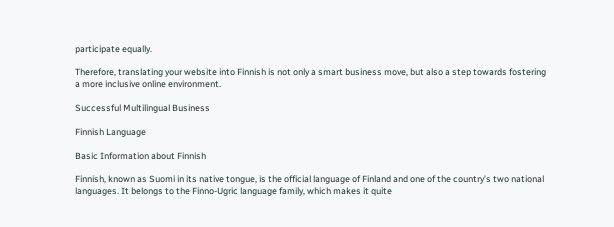participate equally.

Therefore, translating your website into Finnish is not only a smart business move, but also a step towards fostering a more inclusive online environment.

Successful Multilingual Business

Finnish Language

Basic Information about Finnish

Finnish, known as Suomi in its native tongue, is the official language of Finland and one of the country’s two national languages. It belongs to the Finno-Ugric language family, which makes it quite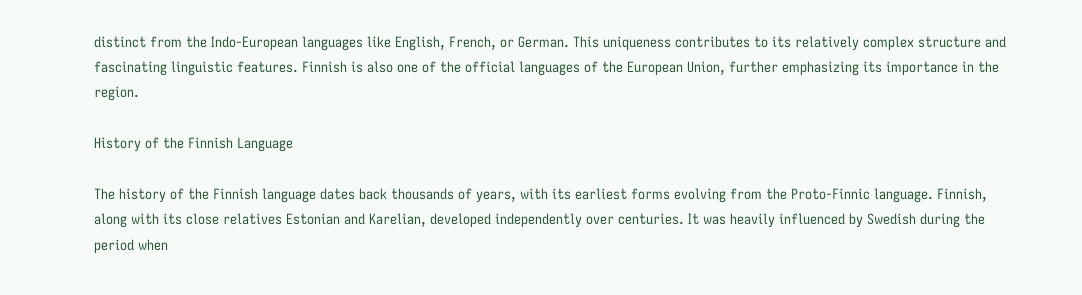distinct from the Indo-European languages like English, French, or German. This uniqueness contributes to its relatively complex structure and fascinating linguistic features. Finnish is also one of the official languages of the European Union, further emphasizing its importance in the region.

History of the Finnish Language

The history of the Finnish language dates back thousands of years, with its earliest forms evolving from the Proto-Finnic language. Finnish, along with its close relatives Estonian and Karelian, developed independently over centuries. It was heavily influenced by Swedish during the period when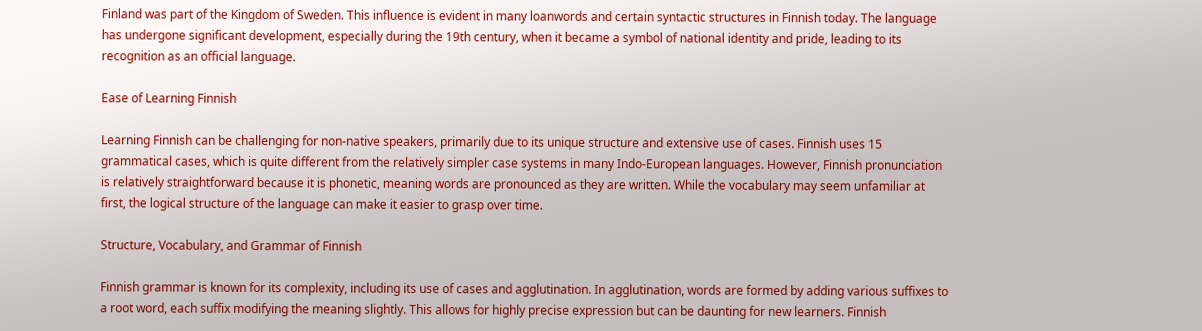Finland was part of the Kingdom of Sweden. This influence is evident in many loanwords and certain syntactic structures in Finnish today. The language has undergone significant development, especially during the 19th century, when it became a symbol of national identity and pride, leading to its recognition as an official language.

Ease of Learning Finnish

Learning Finnish can be challenging for non-native speakers, primarily due to its unique structure and extensive use of cases. Finnish uses 15 grammatical cases, which is quite different from the relatively simpler case systems in many Indo-European languages. However, Finnish pronunciation is relatively straightforward because it is phonetic, meaning words are pronounced as they are written. While the vocabulary may seem unfamiliar at first, the logical structure of the language can make it easier to grasp over time.

Structure, Vocabulary, and Grammar of Finnish

Finnish grammar is known for its complexity, including its use of cases and agglutination. In agglutination, words are formed by adding various suffixes to a root word, each suffix modifying the meaning slightly. This allows for highly precise expression but can be daunting for new learners. Finnish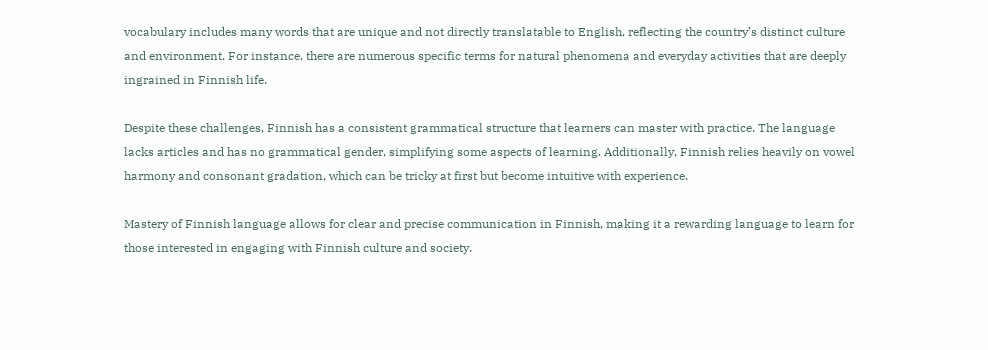vocabulary includes many words that are unique and not directly translatable to English, reflecting the country’s distinct culture and environment. For instance, there are numerous specific terms for natural phenomena and everyday activities that are deeply ingrained in Finnish life.

Despite these challenges, Finnish has a consistent grammatical structure that learners can master with practice. The language lacks articles and has no grammatical gender, simplifying some aspects of learning. Additionally, Finnish relies heavily on vowel harmony and consonant gradation, which can be tricky at first but become intuitive with experience.

Mastery of Finnish language allows for clear and precise communication in Finnish, making it a rewarding language to learn for those interested in engaging with Finnish culture and society.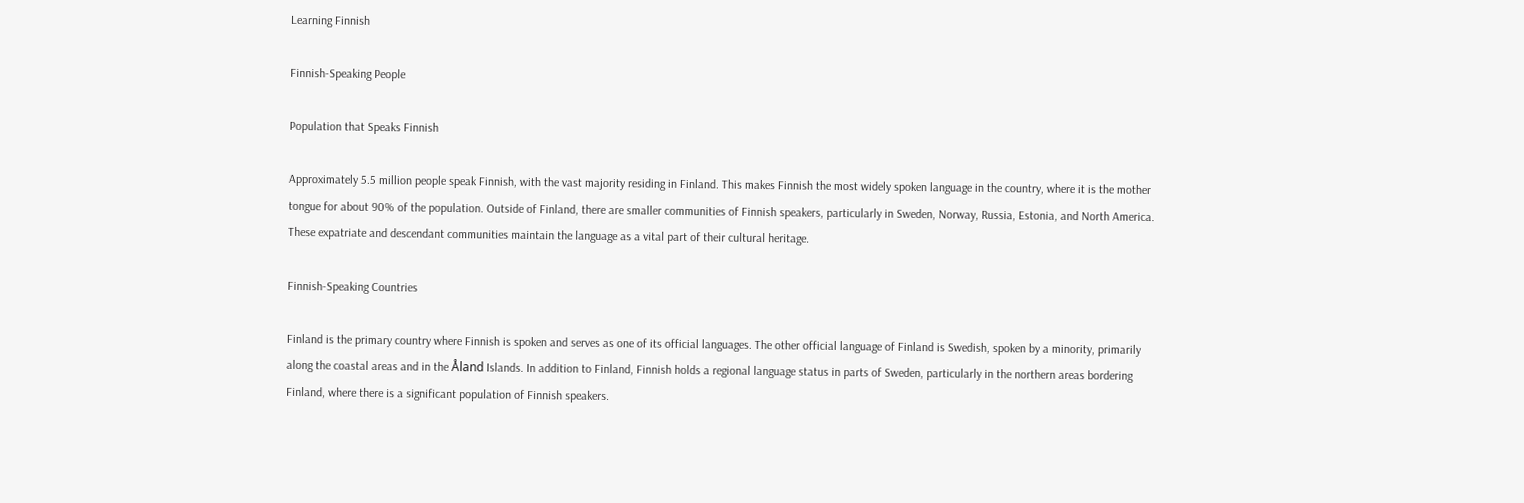Learning Finnish

Finnish-Speaking People

Population that Speaks Finnish

Approximately 5.5 million people speak Finnish, with the vast majority residing in Finland. This makes Finnish the most widely spoken language in the country, where it is the mother tongue for about 90% of the population. Outside of Finland, there are smaller communities of Finnish speakers, particularly in Sweden, Norway, Russia, Estonia, and North America. These expatriate and descendant communities maintain the language as a vital part of their cultural heritage.

Finnish-Speaking Countries

Finland is the primary country where Finnish is spoken and serves as one of its official languages. The other official language of Finland is Swedish, spoken by a minority, primarily along the coastal areas and in the Åland Islands. In addition to Finland, Finnish holds a regional language status in parts of Sweden, particularly in the northern areas bordering Finland, where there is a significant population of Finnish speakers.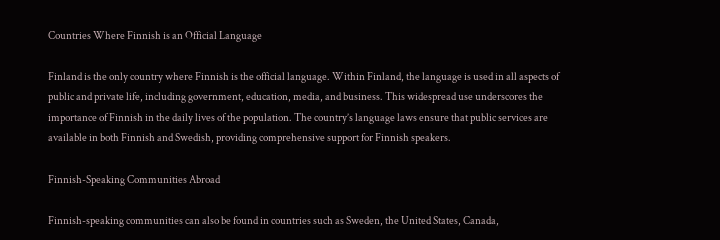Countries Where Finnish is an Official Language

Finland is the only country where Finnish is the official language. Within Finland, the language is used in all aspects of public and private life, including government, education, media, and business. This widespread use underscores the importance of Finnish in the daily lives of the population. The country’s language laws ensure that public services are available in both Finnish and Swedish, providing comprehensive support for Finnish speakers.

Finnish-Speaking Communities Abroad

Finnish-speaking communities can also be found in countries such as Sweden, the United States, Canada,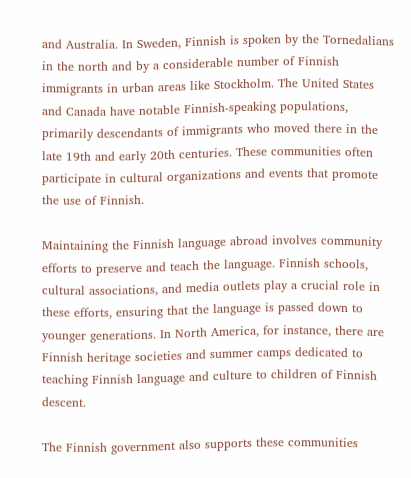and Australia. In Sweden, Finnish is spoken by the Tornedalians in the north and by a considerable number of Finnish immigrants in urban areas like Stockholm. The United States and Canada have notable Finnish-speaking populations, primarily descendants of immigrants who moved there in the late 19th and early 20th centuries. These communities often participate in cultural organizations and events that promote the use of Finnish.

Maintaining the Finnish language abroad involves community efforts to preserve and teach the language. Finnish schools, cultural associations, and media outlets play a crucial role in these efforts, ensuring that the language is passed down to younger generations. In North America, for instance, there are Finnish heritage societies and summer camps dedicated to teaching Finnish language and culture to children of Finnish descent.

The Finnish government also supports these communities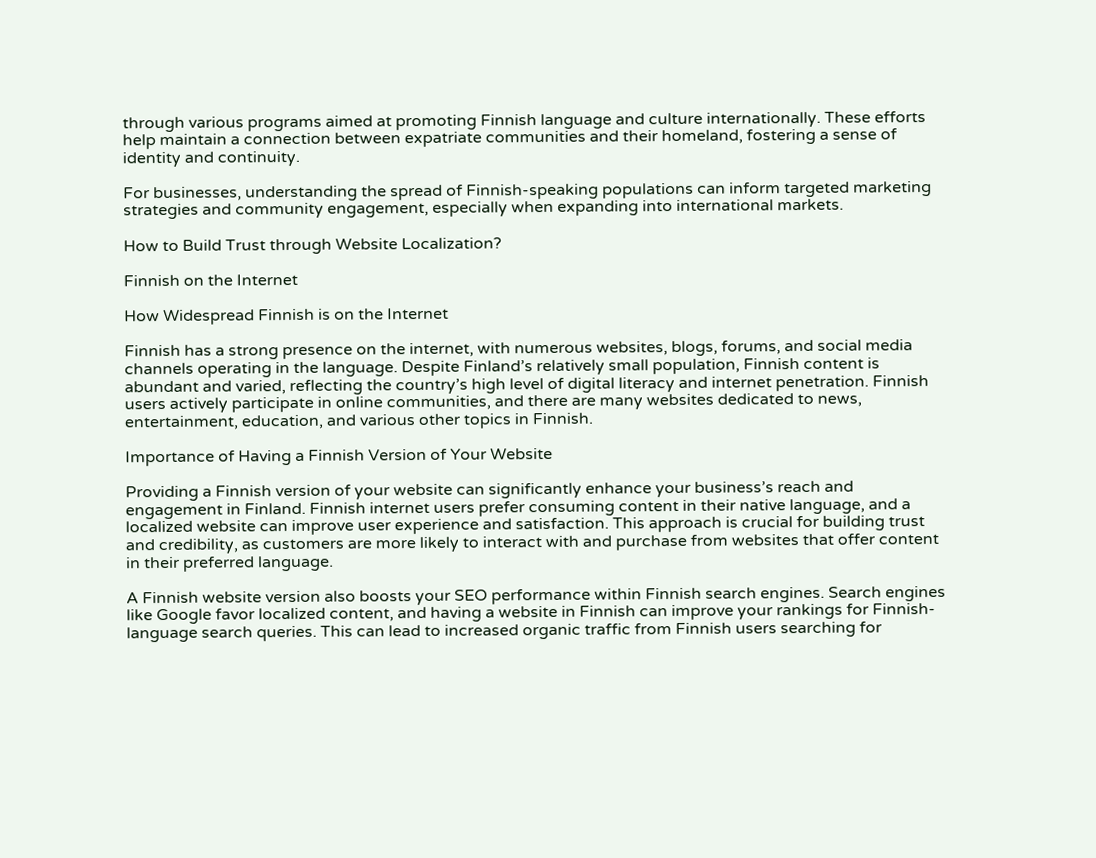through various programs aimed at promoting Finnish language and culture internationally. These efforts help maintain a connection between expatriate communities and their homeland, fostering a sense of identity and continuity.

For businesses, understanding the spread of Finnish-speaking populations can inform targeted marketing strategies and community engagement, especially when expanding into international markets.

How to Build Trust through Website Localization?

Finnish on the Internet

How Widespread Finnish is on the Internet

Finnish has a strong presence on the internet, with numerous websites, blogs, forums, and social media channels operating in the language. Despite Finland’s relatively small population, Finnish content is abundant and varied, reflecting the country’s high level of digital literacy and internet penetration. Finnish users actively participate in online communities, and there are many websites dedicated to news, entertainment, education, and various other topics in Finnish.

Importance of Having a Finnish Version of Your Website

Providing a Finnish version of your website can significantly enhance your business’s reach and engagement in Finland. Finnish internet users prefer consuming content in their native language, and a localized website can improve user experience and satisfaction. This approach is crucial for building trust and credibility, as customers are more likely to interact with and purchase from websites that offer content in their preferred language.

A Finnish website version also boosts your SEO performance within Finnish search engines. Search engines like Google favor localized content, and having a website in Finnish can improve your rankings for Finnish-language search queries. This can lead to increased organic traffic from Finnish users searching for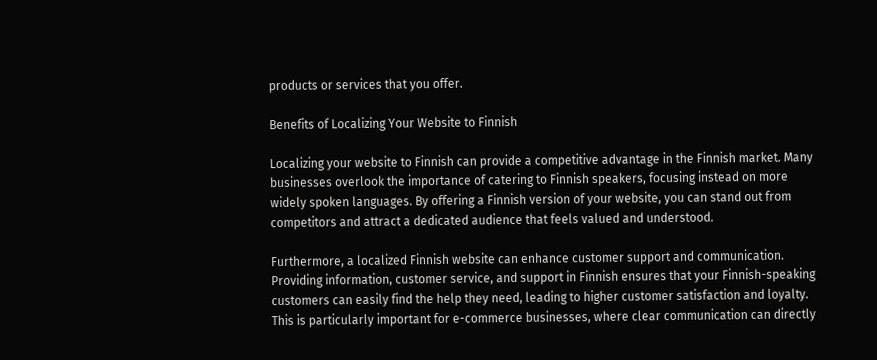products or services that you offer.

Benefits of Localizing Your Website to Finnish

Localizing your website to Finnish can provide a competitive advantage in the Finnish market. Many businesses overlook the importance of catering to Finnish speakers, focusing instead on more widely spoken languages. By offering a Finnish version of your website, you can stand out from competitors and attract a dedicated audience that feels valued and understood.

Furthermore, a localized Finnish website can enhance customer support and communication. Providing information, customer service, and support in Finnish ensures that your Finnish-speaking customers can easily find the help they need, leading to higher customer satisfaction and loyalty. This is particularly important for e-commerce businesses, where clear communication can directly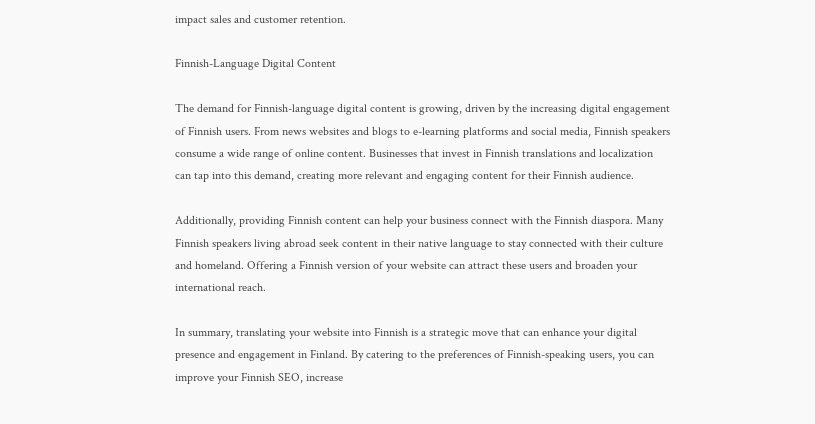impact sales and customer retention.

Finnish-Language Digital Content

The demand for Finnish-language digital content is growing, driven by the increasing digital engagement of Finnish users. From news websites and blogs to e-learning platforms and social media, Finnish speakers consume a wide range of online content. Businesses that invest in Finnish translations and localization can tap into this demand, creating more relevant and engaging content for their Finnish audience.

Additionally, providing Finnish content can help your business connect with the Finnish diaspora. Many Finnish speakers living abroad seek content in their native language to stay connected with their culture and homeland. Offering a Finnish version of your website can attract these users and broaden your international reach.

In summary, translating your website into Finnish is a strategic move that can enhance your digital presence and engagement in Finland. By catering to the preferences of Finnish-speaking users, you can improve your Finnish SEO, increase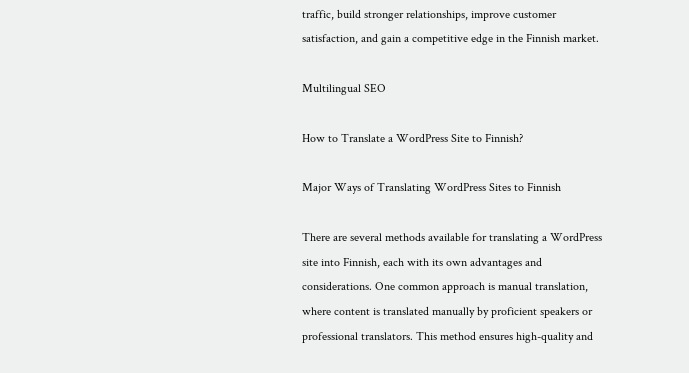traffic, build stronger relationships, improve customer satisfaction, and gain a competitive edge in the Finnish market.

Multilingual SEO

How to Translate a WordPress Site to Finnish?

Major Ways of Translating WordPress Sites to Finnish

There are several methods available for translating a WordPress site into Finnish, each with its own advantages and considerations. One common approach is manual translation, where content is translated manually by proficient speakers or professional translators. This method ensures high-quality and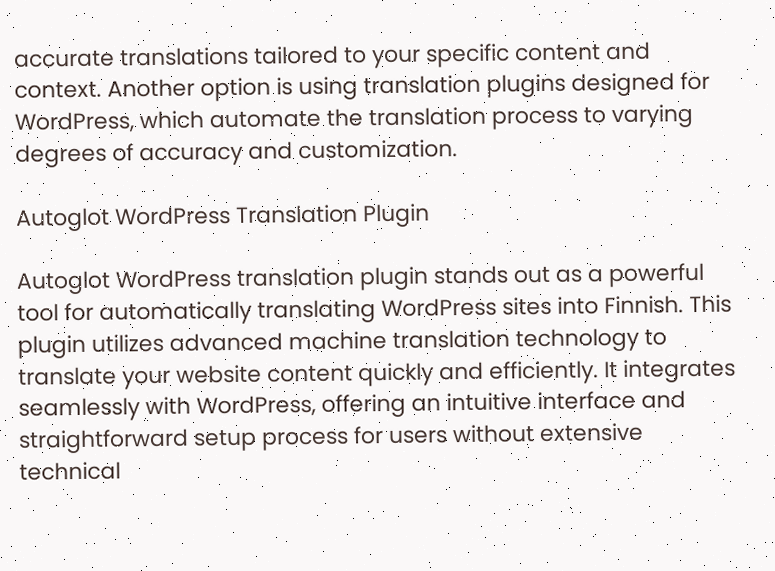accurate translations tailored to your specific content and context. Another option is using translation plugins designed for WordPress, which automate the translation process to varying degrees of accuracy and customization.

Autoglot WordPress Translation Plugin

Autoglot WordPress translation plugin stands out as a powerful tool for automatically translating WordPress sites into Finnish. This plugin utilizes advanced machine translation technology to translate your website content quickly and efficiently. It integrates seamlessly with WordPress, offering an intuitive interface and straightforward setup process for users without extensive technical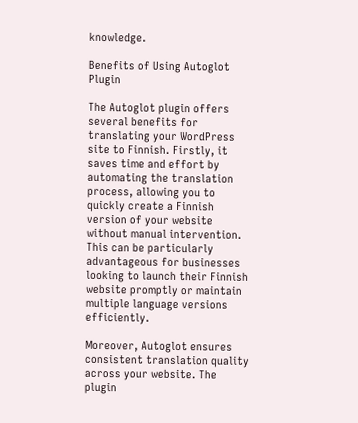knowledge.

Benefits of Using Autoglot Plugin

The Autoglot plugin offers several benefits for translating your WordPress site to Finnish. Firstly, it saves time and effort by automating the translation process, allowing you to quickly create a Finnish version of your website without manual intervention. This can be particularly advantageous for businesses looking to launch their Finnish website promptly or maintain multiple language versions efficiently.

Moreover, Autoglot ensures consistent translation quality across your website. The plugin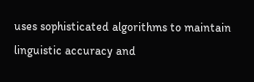uses sophisticated algorithms to maintain linguistic accuracy and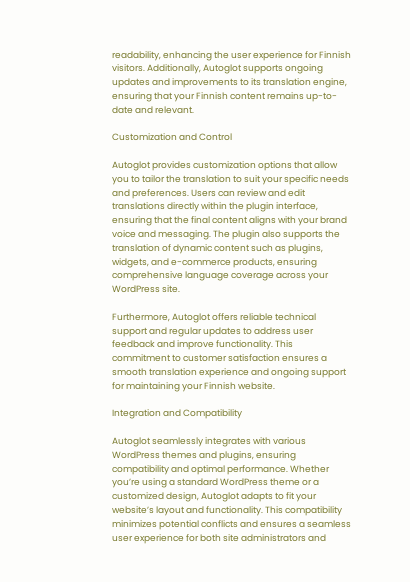readability, enhancing the user experience for Finnish visitors. Additionally, Autoglot supports ongoing updates and improvements to its translation engine, ensuring that your Finnish content remains up-to-date and relevant.

Customization and Control

Autoglot provides customization options that allow you to tailor the translation to suit your specific needs and preferences. Users can review and edit translations directly within the plugin interface, ensuring that the final content aligns with your brand voice and messaging. The plugin also supports the translation of dynamic content such as plugins, widgets, and e-commerce products, ensuring comprehensive language coverage across your WordPress site.

Furthermore, Autoglot offers reliable technical support and regular updates to address user feedback and improve functionality. This commitment to customer satisfaction ensures a smooth translation experience and ongoing support for maintaining your Finnish website.

Integration and Compatibility

Autoglot seamlessly integrates with various WordPress themes and plugins, ensuring compatibility and optimal performance. Whether you’re using a standard WordPress theme or a customized design, Autoglot adapts to fit your website’s layout and functionality. This compatibility minimizes potential conflicts and ensures a seamless user experience for both site administrators and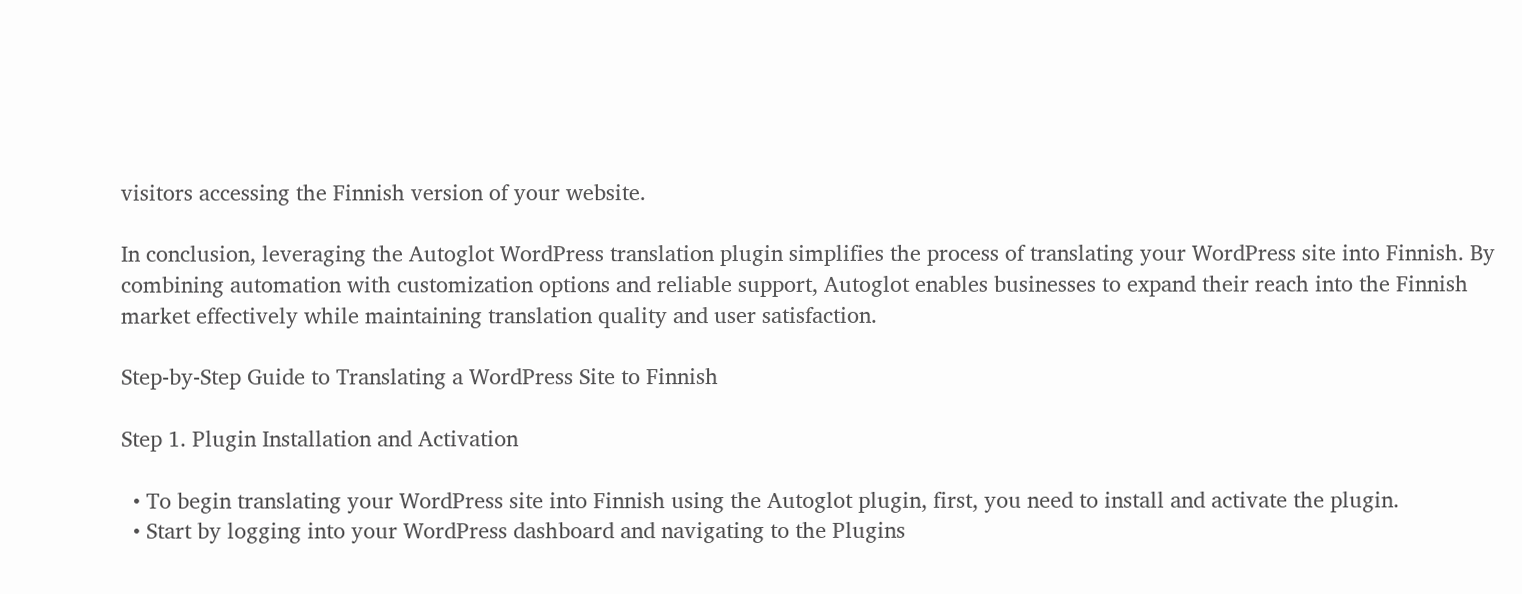visitors accessing the Finnish version of your website.

In conclusion, leveraging the Autoglot WordPress translation plugin simplifies the process of translating your WordPress site into Finnish. By combining automation with customization options and reliable support, Autoglot enables businesses to expand their reach into the Finnish market effectively while maintaining translation quality and user satisfaction.

Step-by-Step Guide to Translating a WordPress Site to Finnish

Step 1. Plugin Installation and Activation

  • To begin translating your WordPress site into Finnish using the Autoglot plugin, first, you need to install and activate the plugin.
  • Start by logging into your WordPress dashboard and navigating to the Plugins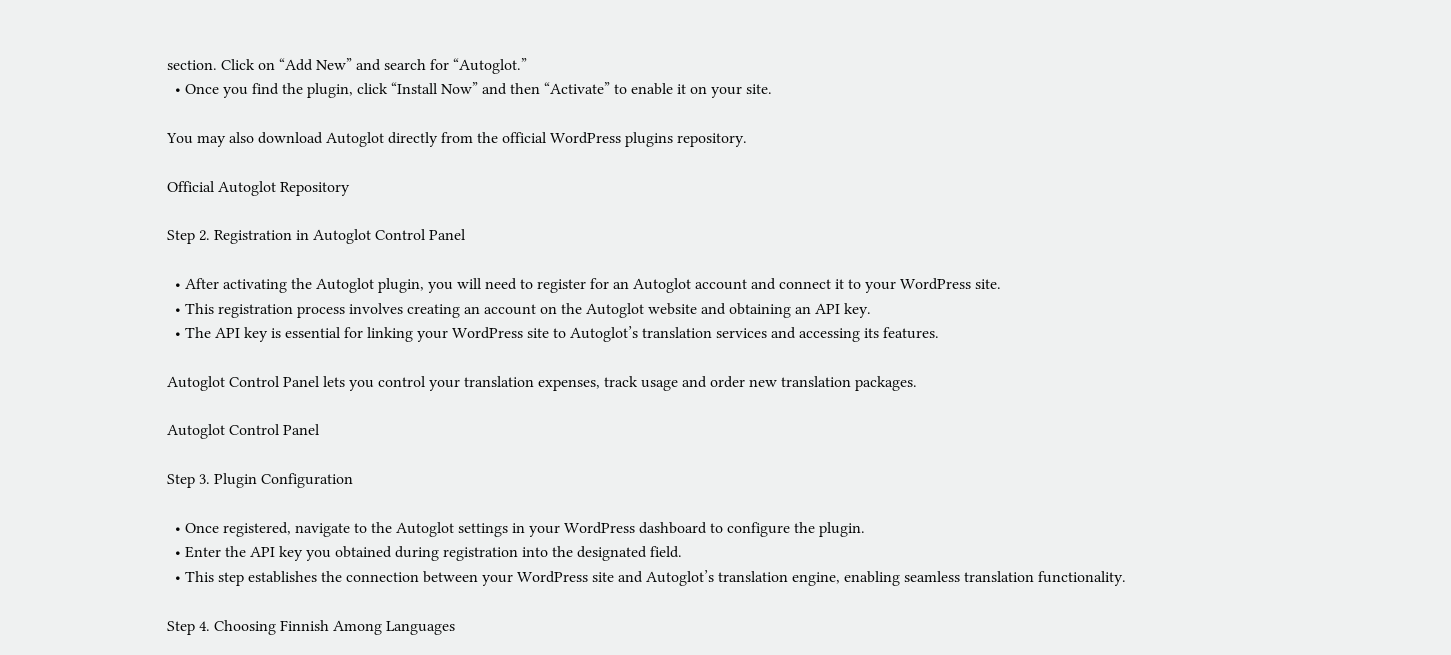section. Click on “Add New” and search for “Autoglot.”
  • Once you find the plugin, click “Install Now” and then “Activate” to enable it on your site.

You may also download Autoglot directly from the official WordPress plugins repository.

Official Autoglot Repository

Step 2. Registration in Autoglot Control Panel

  • After activating the Autoglot plugin, you will need to register for an Autoglot account and connect it to your WordPress site.
  • This registration process involves creating an account on the Autoglot website and obtaining an API key.
  • The API key is essential for linking your WordPress site to Autoglot’s translation services and accessing its features.

Autoglot Control Panel lets you control your translation expenses, track usage and order new translation packages.

Autoglot Control Panel

Step 3. Plugin Configuration

  • Once registered, navigate to the Autoglot settings in your WordPress dashboard to configure the plugin.
  • Enter the API key you obtained during registration into the designated field.
  • This step establishes the connection between your WordPress site and Autoglot’s translation engine, enabling seamless translation functionality.

Step 4. Choosing Finnish Among Languages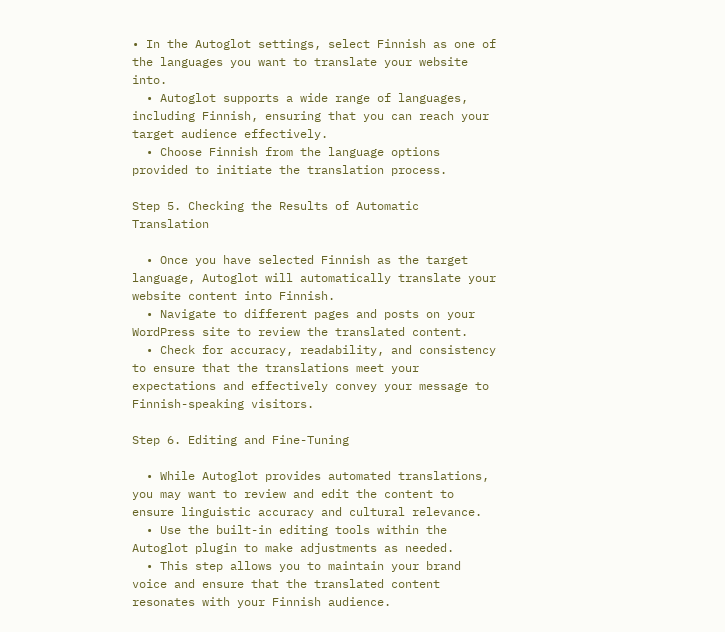• In the Autoglot settings, select Finnish as one of the languages you want to translate your website into.
  • Autoglot supports a wide range of languages, including Finnish, ensuring that you can reach your target audience effectively.
  • Choose Finnish from the language options provided to initiate the translation process.

Step 5. Checking the Results of Automatic Translation

  • Once you have selected Finnish as the target language, Autoglot will automatically translate your website content into Finnish.
  • Navigate to different pages and posts on your WordPress site to review the translated content.
  • Check for accuracy, readability, and consistency to ensure that the translations meet your expectations and effectively convey your message to Finnish-speaking visitors.

Step 6. Editing and Fine-Tuning

  • While Autoglot provides automated translations, you may want to review and edit the content to ensure linguistic accuracy and cultural relevance.
  • Use the built-in editing tools within the Autoglot plugin to make adjustments as needed.
  • This step allows you to maintain your brand voice and ensure that the translated content resonates with your Finnish audience.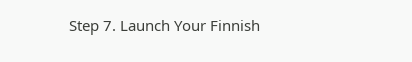Step 7. Launch Your Finnish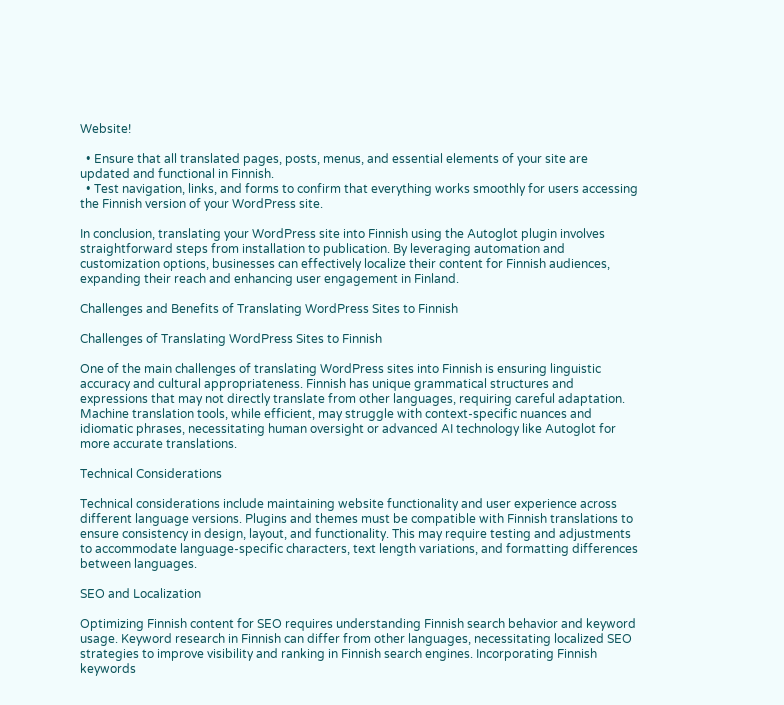Website!

  • Ensure that all translated pages, posts, menus, and essential elements of your site are updated and functional in Finnish.
  • Test navigation, links, and forms to confirm that everything works smoothly for users accessing the Finnish version of your WordPress site.

In conclusion, translating your WordPress site into Finnish using the Autoglot plugin involves straightforward steps from installation to publication. By leveraging automation and customization options, businesses can effectively localize their content for Finnish audiences, expanding their reach and enhancing user engagement in Finland.

Challenges and Benefits of Translating WordPress Sites to Finnish

Challenges of Translating WordPress Sites to Finnish

One of the main challenges of translating WordPress sites into Finnish is ensuring linguistic accuracy and cultural appropriateness. Finnish has unique grammatical structures and expressions that may not directly translate from other languages, requiring careful adaptation. Machine translation tools, while efficient, may struggle with context-specific nuances and idiomatic phrases, necessitating human oversight or advanced AI technology like Autoglot for more accurate translations.

Technical Considerations

Technical considerations include maintaining website functionality and user experience across different language versions. Plugins and themes must be compatible with Finnish translations to ensure consistency in design, layout, and functionality. This may require testing and adjustments to accommodate language-specific characters, text length variations, and formatting differences between languages.

SEO and Localization

Optimizing Finnish content for SEO requires understanding Finnish search behavior and keyword usage. Keyword research in Finnish can differ from other languages, necessitating localized SEO strategies to improve visibility and ranking in Finnish search engines. Incorporating Finnish keywords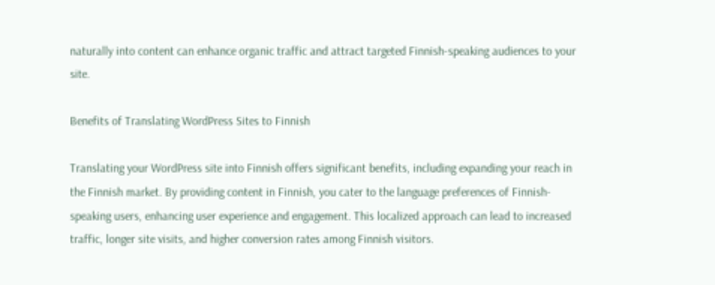naturally into content can enhance organic traffic and attract targeted Finnish-speaking audiences to your site.

Benefits of Translating WordPress Sites to Finnish

Translating your WordPress site into Finnish offers significant benefits, including expanding your reach in the Finnish market. By providing content in Finnish, you cater to the language preferences of Finnish-speaking users, enhancing user experience and engagement. This localized approach can lead to increased traffic, longer site visits, and higher conversion rates among Finnish visitors.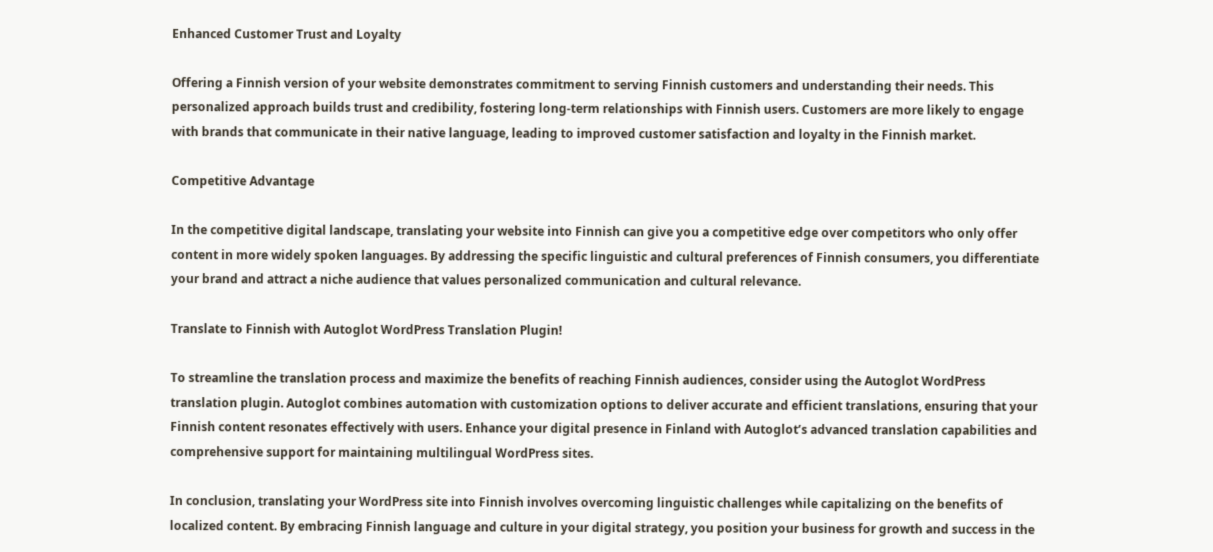Enhanced Customer Trust and Loyalty

Offering a Finnish version of your website demonstrates commitment to serving Finnish customers and understanding their needs. This personalized approach builds trust and credibility, fostering long-term relationships with Finnish users. Customers are more likely to engage with brands that communicate in their native language, leading to improved customer satisfaction and loyalty in the Finnish market.

Competitive Advantage

In the competitive digital landscape, translating your website into Finnish can give you a competitive edge over competitors who only offer content in more widely spoken languages. By addressing the specific linguistic and cultural preferences of Finnish consumers, you differentiate your brand and attract a niche audience that values personalized communication and cultural relevance.

Translate to Finnish with Autoglot WordPress Translation Plugin!

To streamline the translation process and maximize the benefits of reaching Finnish audiences, consider using the Autoglot WordPress translation plugin. Autoglot combines automation with customization options to deliver accurate and efficient translations, ensuring that your Finnish content resonates effectively with users. Enhance your digital presence in Finland with Autoglot’s advanced translation capabilities and comprehensive support for maintaining multilingual WordPress sites.

In conclusion, translating your WordPress site into Finnish involves overcoming linguistic challenges while capitalizing on the benefits of localized content. By embracing Finnish language and culture in your digital strategy, you position your business for growth and success in the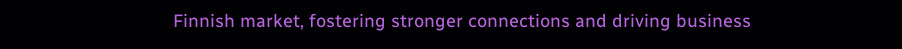Finnish market, fostering stronger connections and driving business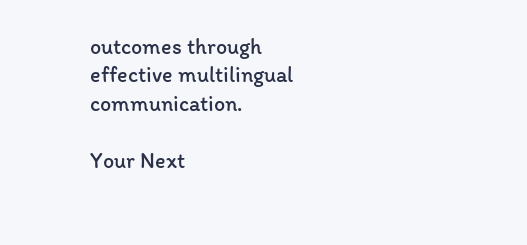outcomes through effective multilingual communication.

Your Next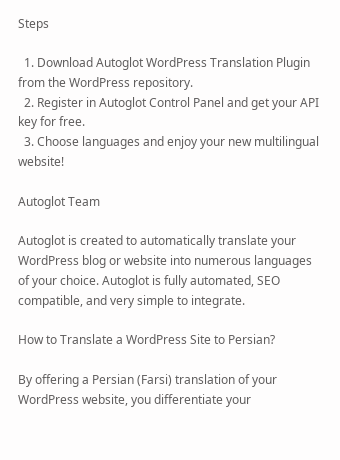Steps

  1. Download Autoglot WordPress Translation Plugin from the WordPress repository.
  2. Register in Autoglot Control Panel and get your API key for free.
  3. Choose languages and enjoy your new multilingual website!

Autoglot Team

Autoglot is created to automatically translate your WordPress blog or website into numerous languages of your choice. Autoglot is fully automated, SEO compatible, and very simple to integrate.

How to Translate a WordPress Site to Persian?

By offering a Persian (Farsi) translation of your WordPress website, you differentiate your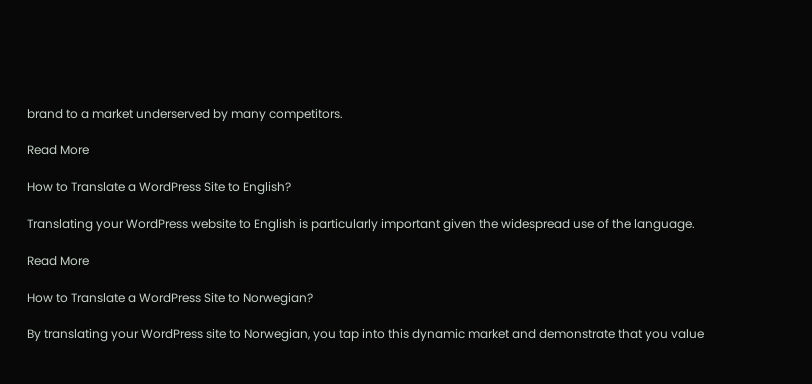brand to a market underserved by many competitors.

Read More

How to Translate a WordPress Site to English?

Translating your WordPress website to English is particularly important given the widespread use of the language.

Read More

How to Translate a WordPress Site to Norwegian?

By translating your WordPress site to Norwegian, you tap into this dynamic market and demonstrate that you value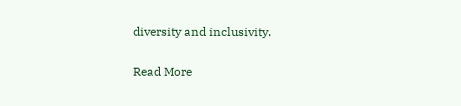diversity and inclusivity.

Read More